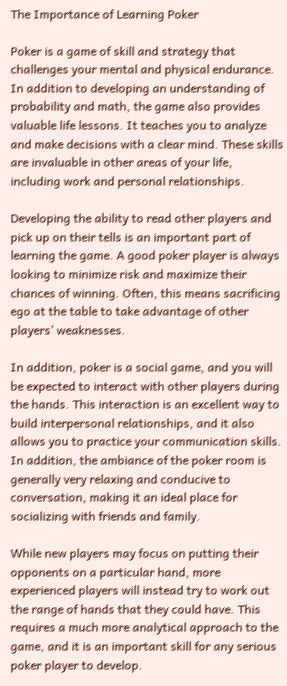The Importance of Learning Poker

Poker is a game of skill and strategy that challenges your mental and physical endurance. In addition to developing an understanding of probability and math, the game also provides valuable life lessons. It teaches you to analyze and make decisions with a clear mind. These skills are invaluable in other areas of your life, including work and personal relationships.

Developing the ability to read other players and pick up on their tells is an important part of learning the game. A good poker player is always looking to minimize risk and maximize their chances of winning. Often, this means sacrificing ego at the table to take advantage of other players’ weaknesses.

In addition, poker is a social game, and you will be expected to interact with other players during the hands. This interaction is an excellent way to build interpersonal relationships, and it also allows you to practice your communication skills. In addition, the ambiance of the poker room is generally very relaxing and conducive to conversation, making it an ideal place for socializing with friends and family.

While new players may focus on putting their opponents on a particular hand, more experienced players will instead try to work out the range of hands that they could have. This requires a much more analytical approach to the game, and it is an important skill for any serious poker player to develop.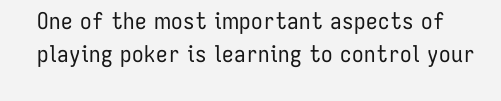One of the most important aspects of playing poker is learning to control your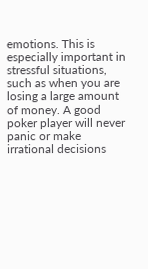emotions. This is especially important in stressful situations, such as when you are losing a large amount of money. A good poker player will never panic or make irrational decisions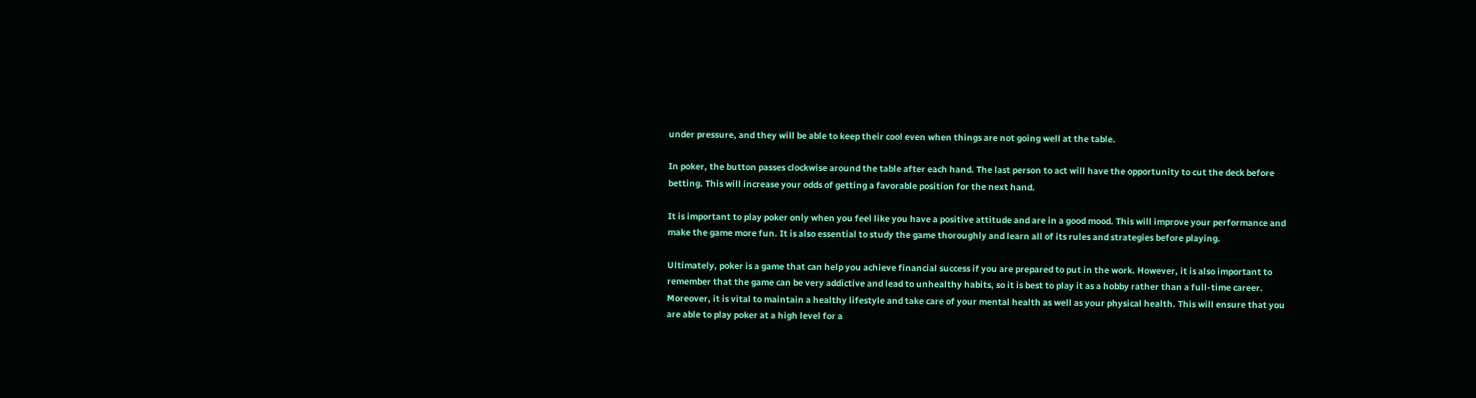under pressure, and they will be able to keep their cool even when things are not going well at the table.

In poker, the button passes clockwise around the table after each hand. The last person to act will have the opportunity to cut the deck before betting. This will increase your odds of getting a favorable position for the next hand.

It is important to play poker only when you feel like you have a positive attitude and are in a good mood. This will improve your performance and make the game more fun. It is also essential to study the game thoroughly and learn all of its rules and strategies before playing.

Ultimately, poker is a game that can help you achieve financial success if you are prepared to put in the work. However, it is also important to remember that the game can be very addictive and lead to unhealthy habits, so it is best to play it as a hobby rather than a full-time career. Moreover, it is vital to maintain a healthy lifestyle and take care of your mental health as well as your physical health. This will ensure that you are able to play poker at a high level for a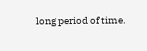long period of time.